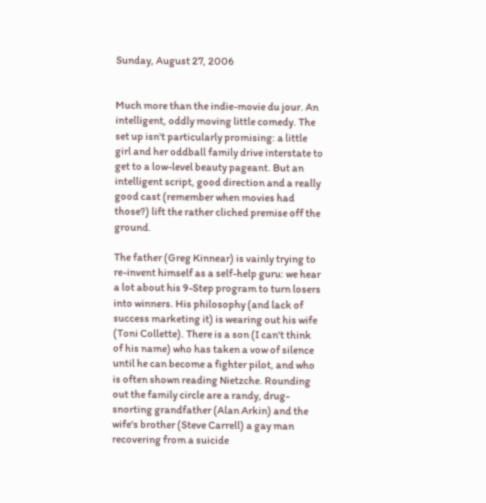Sunday, August 27, 2006


Much more than the indie-movie du jour. An intelligent, oddly moving little comedy. The set up isn't particularly promising: a little girl and her oddball family drive interstate to get to a low-level beauty pageant. But an intelligent script, good direction and a really good cast (remember when movies had those?) lift the rather cliched premise off the ground.

The father (Greg Kinnear) is vainly trying to re-invent himself as a self-help guru: we hear a lot about his 9-Step program to turn losers into winners. His philosophy (and lack of success marketing it) is wearing out his wife (Toni Collette). There is a son (I can't think of his name) who has taken a vow of silence until he can become a fighter pilot, and who is often shown reading Nietzche. Rounding out the family circle are a randy, drug-snorting grandfather (Alan Arkin) and the wife's brother (Steve Carrell) a gay man recovering from a suicide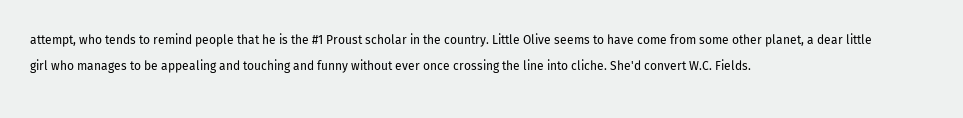attempt, who tends to remind people that he is the #1 Proust scholar in the country. Little Olive seems to have come from some other planet, a dear little girl who manages to be appealing and touching and funny without ever once crossing the line into cliche. She'd convert W.C. Fields.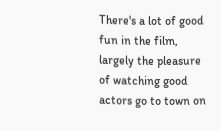There's a lot of good fun in the film, largely the pleasure of watching good actors go to town on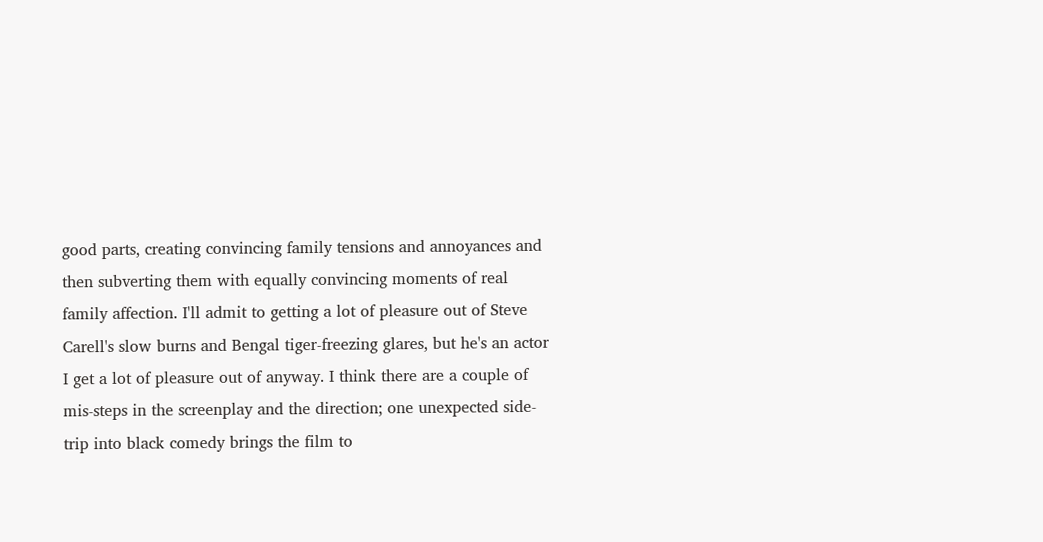good parts, creating convincing family tensions and annoyances and then subverting them with equally convincing moments of real family affection. I'll admit to getting a lot of pleasure out of Steve Carell's slow burns and Bengal tiger-freezing glares, but he's an actor I get a lot of pleasure out of anyway. I think there are a couple of mis-steps in the screenplay and the direction; one unexpected side-trip into black comedy brings the film to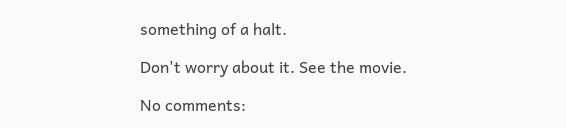something of a halt.

Don't worry about it. See the movie.

No comments: